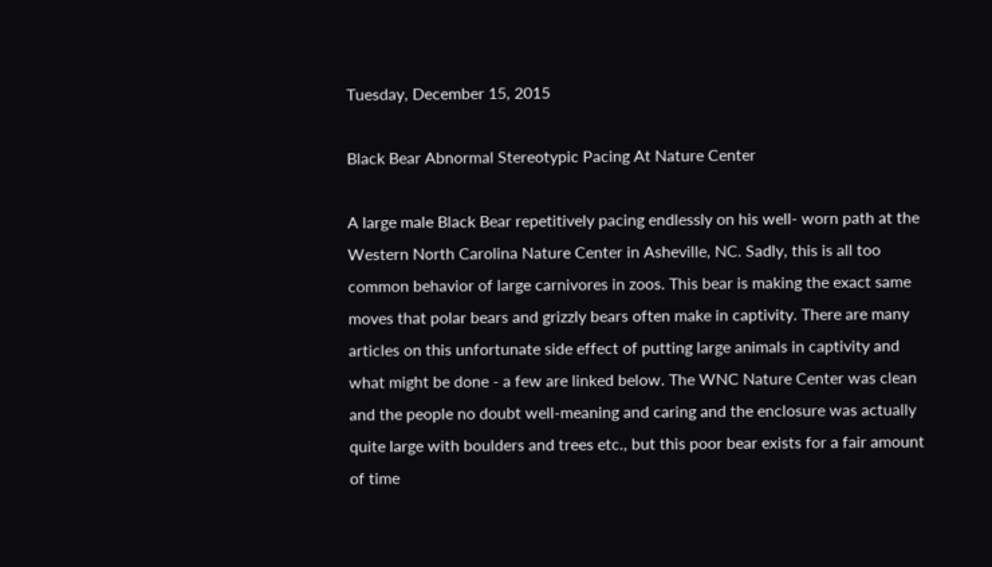Tuesday, December 15, 2015

Black Bear Abnormal Stereotypic Pacing At Nature Center

A large male Black Bear repetitively pacing endlessly on his well- worn path at the Western North Carolina Nature Center in Asheville, NC. Sadly, this is all too common behavior of large carnivores in zoos. This bear is making the exact same moves that polar bears and grizzly bears often make in captivity. There are many articles on this unfortunate side effect of putting large animals in captivity and what might be done - a few are linked below. The WNC Nature Center was clean and the people no doubt well-meaning and caring and the enclosure was actually quite large with boulders and trees etc., but this poor bear exists for a fair amount of time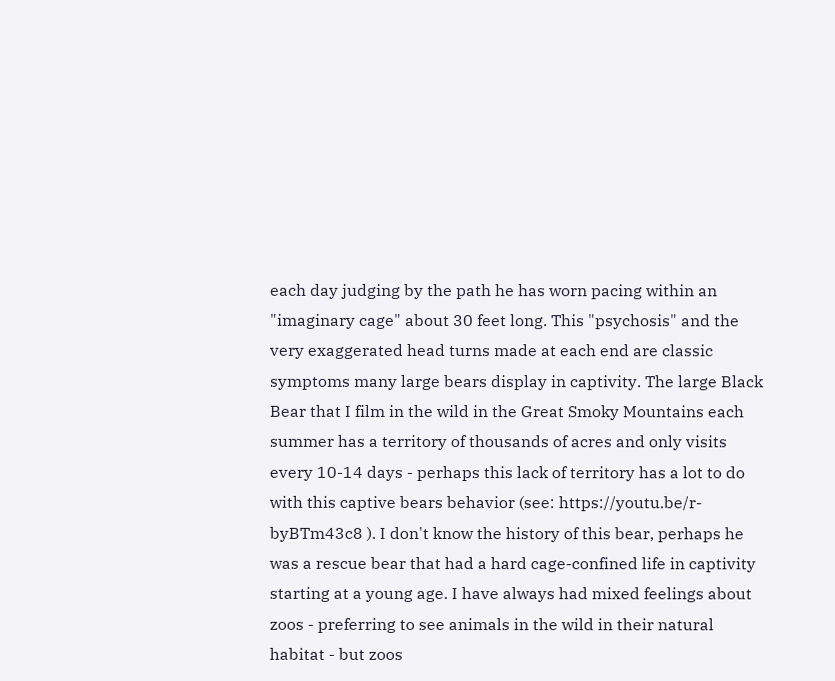each day judging by the path he has worn pacing within an "imaginary cage" about 30 feet long. This "psychosis" and the very exaggerated head turns made at each end are classic symptoms many large bears display in captivity. The large Black Bear that I film in the wild in the Great Smoky Mountains each summer has a territory of thousands of acres and only visits every 10-14 days - perhaps this lack of territory has a lot to do with this captive bears behavior (see: https://youtu.be/r-byBTm43c8 ). I don't know the history of this bear, perhaps he was a rescue bear that had a hard cage-confined life in captivity starting at a young age. I have always had mixed feelings about zoos - preferring to see animals in the wild in their natural habitat - but zoos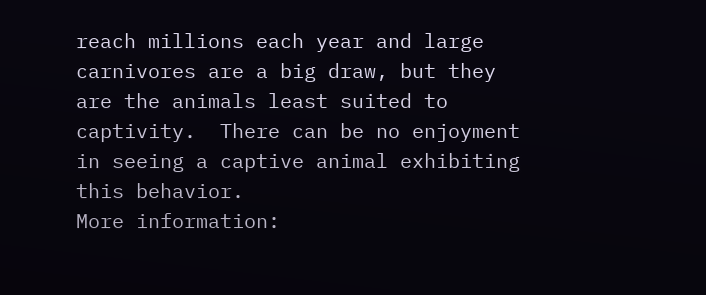reach millions each year and large carnivores are a big draw, but they are the animals least suited to captivity.  There can be no enjoyment in seeing a captive animal exhibiting this behavior.
More information: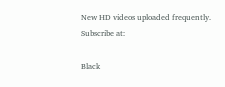New HD videos uploaded frequently. Subscribe at:

Black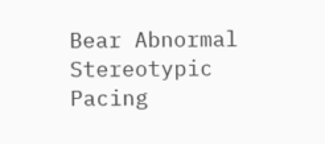Bear Abnormal Stereotypic Pacing